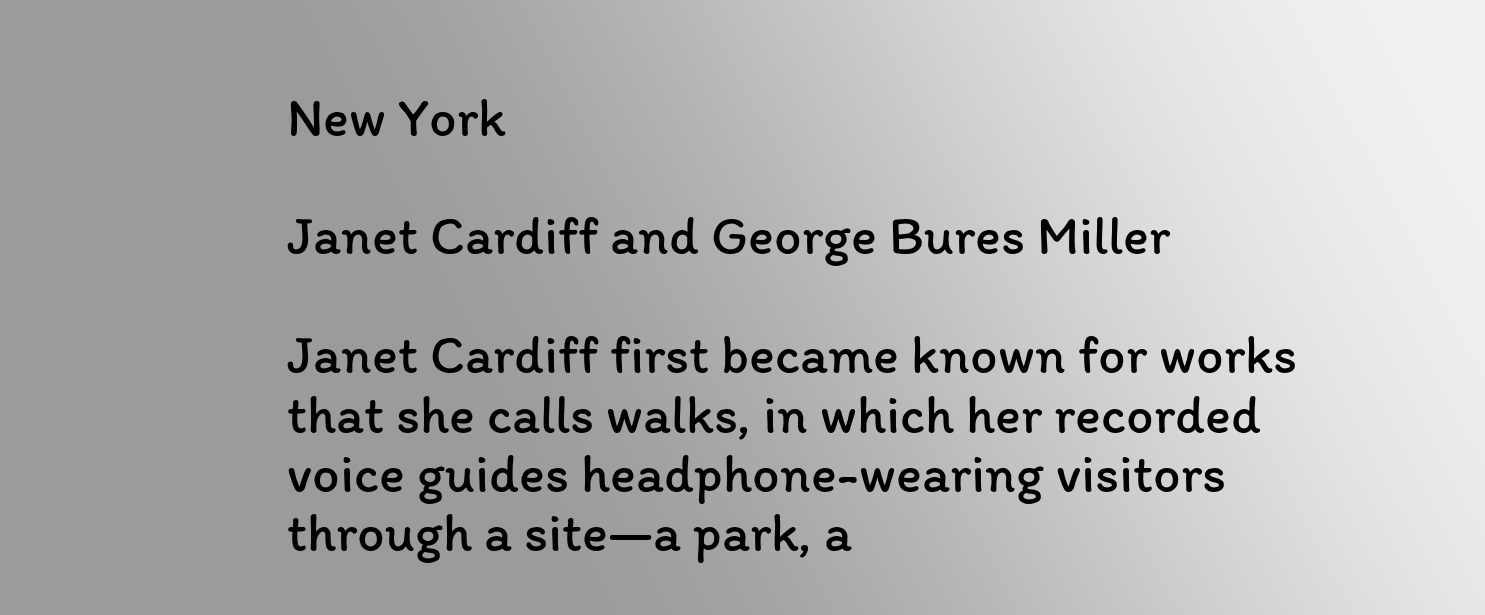New York

Janet Cardiff and George Bures Miller

Janet Cardiff first became known for works that she calls walks, in which her recorded voice guides headphone-wearing visitors through a site—a park, a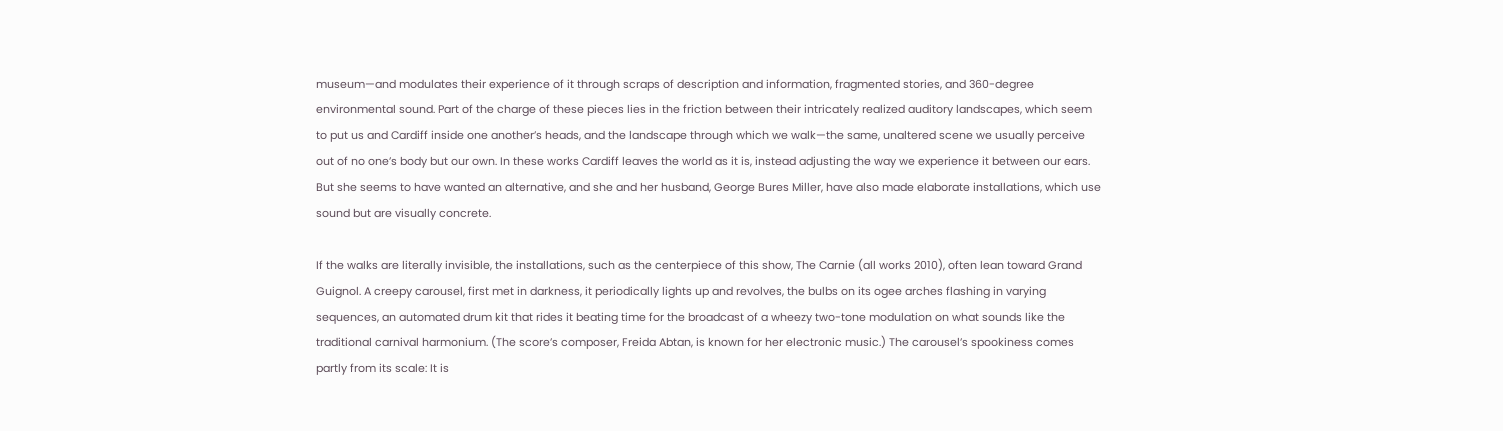museum—and modulates their experience of it through scraps of description and information, fragmented stories, and 360-degree environmental sound. Part of the charge of these pieces lies in the friction between their intricately realized auditory landscapes, which seem to put us and Cardiff inside one another’s heads, and the landscape through which we walk—the same, unaltered scene we usually perceive out of no one’s body but our own. In these works Cardiff leaves the world as it is, instead adjusting the way we experience it between our ears. But she seems to have wanted an alternative, and she and her husband, George Bures Miller, have also made elaborate installations, which use sound but are visually concrete.

If the walks are literally invisible, the installations, such as the centerpiece of this show, The Carnie (all works 2010), often lean toward Grand Guignol. A creepy carousel, first met in darkness, it periodically lights up and revolves, the bulbs on its ogee arches flashing in varying sequences, an automated drum kit that rides it beating time for the broadcast of a wheezy two-tone modulation on what sounds like the traditional carnival harmonium. (The score’s composer, Freida Abtan, is known for her electronic music.) The carousel’s spookiness comes partly from its scale: It is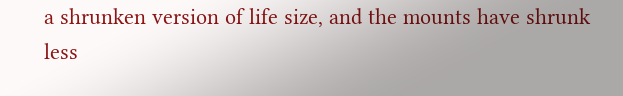a shrunken version of life size, and the mounts have shrunk less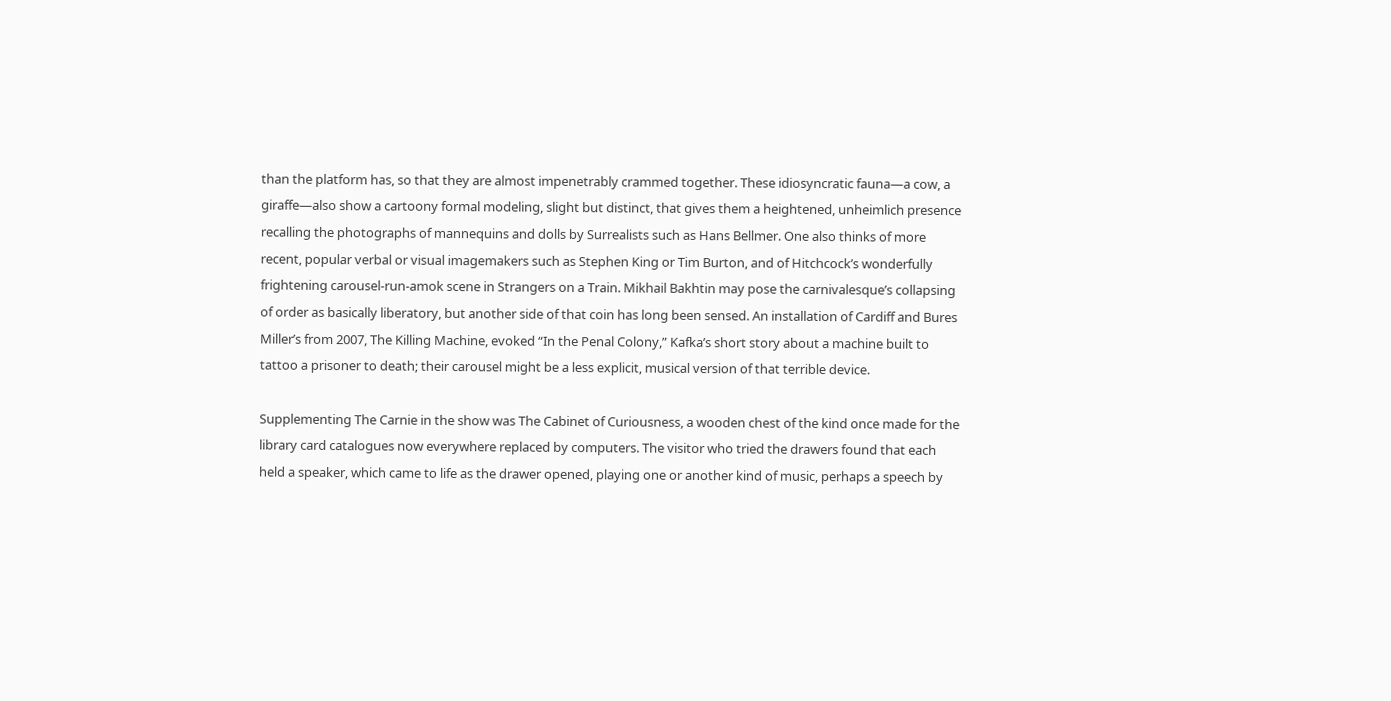than the platform has, so that they are almost impenetrably crammed together. These idiosyncratic fauna—a cow, a giraffe—also show a cartoony formal modeling, slight but distinct, that gives them a heightened, unheimlich presence recalling the photographs of mannequins and dolls by Surrealists such as Hans Bellmer. One also thinks of more recent, popular verbal or visual imagemakers such as Stephen King or Tim Burton, and of Hitchcock’s wonderfully frightening carousel-run-amok scene in Strangers on a Train. Mikhail Bakhtin may pose the carnivalesque’s collapsing of order as basically liberatory, but another side of that coin has long been sensed. An installation of Cardiff and Bures Miller’s from 2007, The Killing Machine, evoked “In the Penal Colony,” Kafka’s short story about a machine built to tattoo a prisoner to death; their carousel might be a less explicit, musical version of that terrible device.

Supplementing The Carnie in the show was The Cabinet of Curiousness, a wooden chest of the kind once made for the library card catalogues now everywhere replaced by computers. The visitor who tried the drawers found that each held a speaker, which came to life as the drawer opened, playing one or another kind of music, perhaps a speech by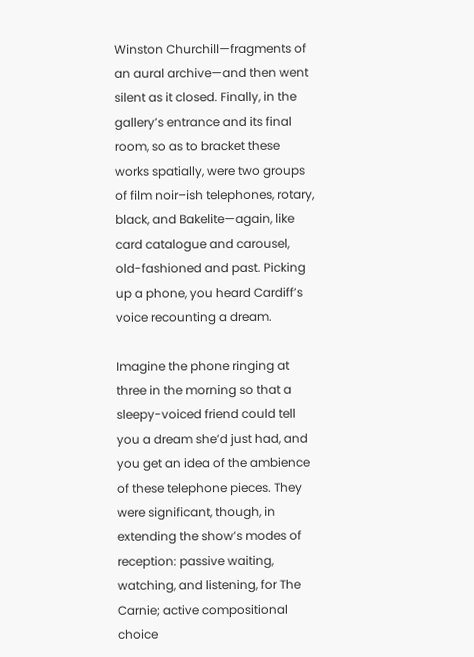Winston Churchill—fragments of an aural archive—and then went silent as it closed. Finally, in the gallery’s entrance and its final room, so as to bracket these works spatially, were two groups of film noir–ish telephones, rotary, black, and Bakelite—again, like card catalogue and carousel, old-fashioned and past. Picking up a phone, you heard Cardiff’s voice recounting a dream.

Imagine the phone ringing at three in the morning so that a sleepy-voiced friend could tell you a dream she’d just had, and you get an idea of the ambience of these telephone pieces. They were significant, though, in extending the show’s modes of reception: passive waiting, watching, and listening, for The Carnie; active compositional choice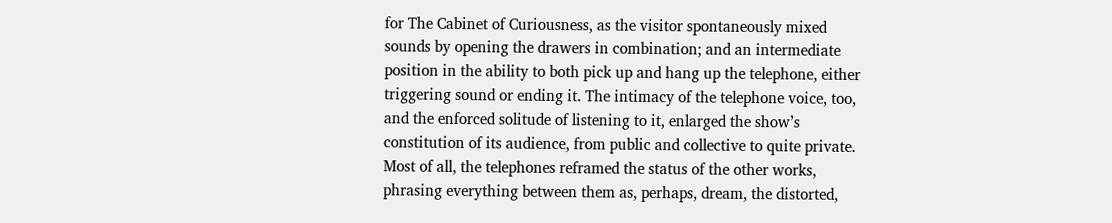for The Cabinet of Curiousness, as the visitor spontaneously mixed sounds by opening the drawers in combination; and an intermediate position in the ability to both pick up and hang up the telephone, either triggering sound or ending it. The intimacy of the telephone voice, too, and the enforced solitude of listening to it, enlarged the show’s constitution of its audience, from public and collective to quite private. Most of all, the telephones reframed the status of the other works, phrasing everything between them as, perhaps, dream, the distorted,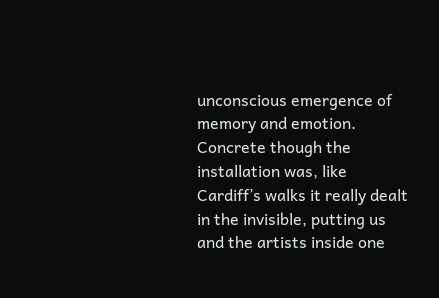unconscious emergence of memory and emotion. Concrete though the installation was, like Cardiff’s walks it really dealt in the invisible, putting us and the artists inside one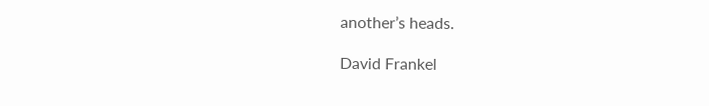another’s heads.

David Frankel